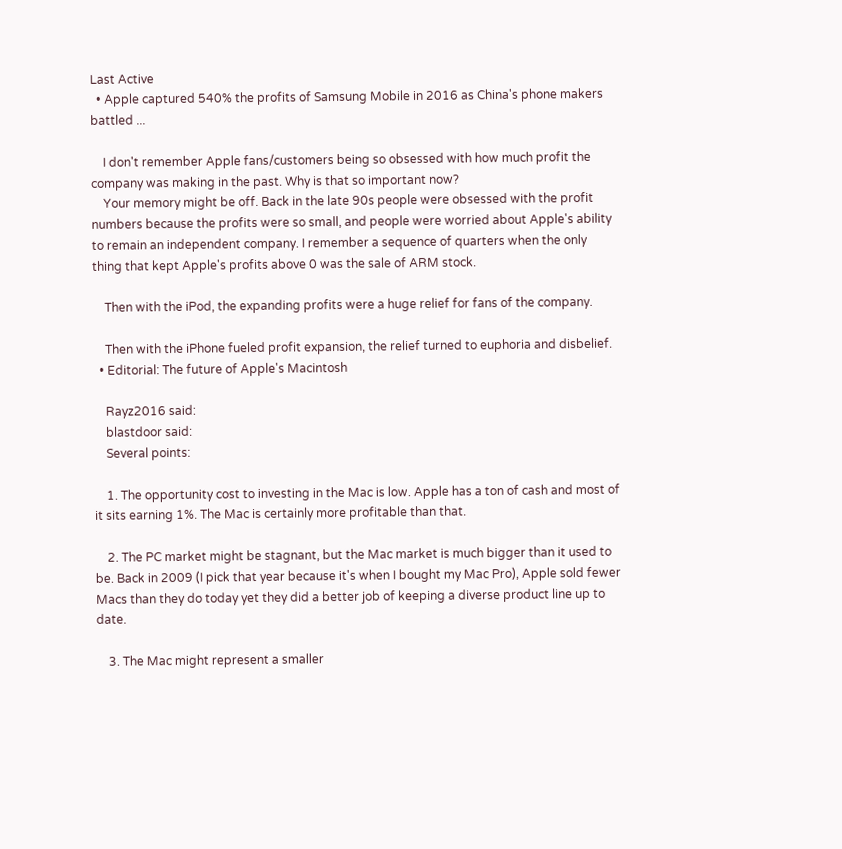Last Active
  • Apple captured 540% the profits of Samsung Mobile in 2016 as China's phone makers battled ...

    I don't remember Apple fans/customers being so obsessed with how much profit the company was making in the past. Why is that so important now?
    Your memory might be off. Back in the late 90s people were obsessed with the profit numbers because the profits were so small, and people were worried about Apple's ability to remain an independent company. I remember a sequence of quarters when the only thing that kept Apple's profits above 0 was the sale of ARM stock.

    Then with the iPod, the expanding profits were a huge relief for fans of the company.

    Then with the iPhone fueled profit expansion, the relief turned to euphoria and disbelief.
  • Editorial: The future of Apple's Macintosh

    Rayz2016 said:
    blastdoor said:
    Several points:

    1. The opportunity cost to investing in the Mac is low. Apple has a ton of cash and most of it sits earning 1%. The Mac is certainly more profitable than that.

    2. The PC market might be stagnant, but the Mac market is much bigger than it used to be. Back in 2009 (I pick that year because it's when I bought my Mac Pro), Apple sold fewer Macs than they do today yet they did a better job of keeping a diverse product line up to date.

    3. The Mac might represent a smaller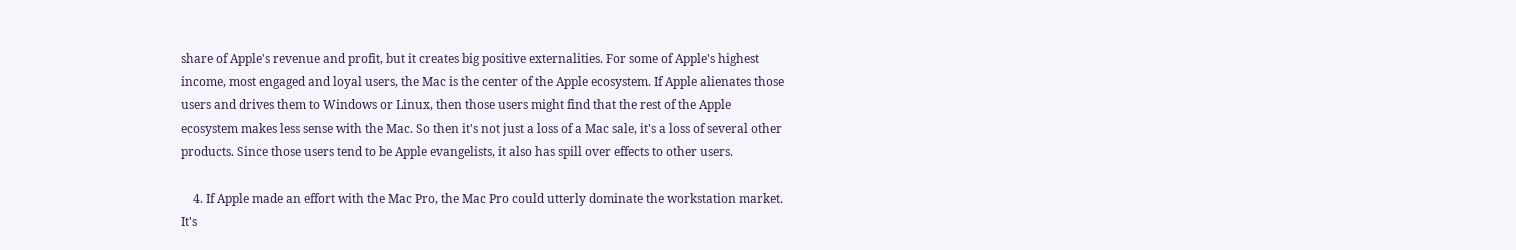share of Apple's revenue and profit, but it creates big positive externalities. For some of Apple's highest income, most engaged and loyal users, the Mac is the center of the Apple ecosystem. If Apple alienates those users and drives them to Windows or Linux, then those users might find that the rest of the Apple ecosystem makes less sense with the Mac. So then it's not just a loss of a Mac sale, it's a loss of several other products. Since those users tend to be Apple evangelists, it also has spill over effects to other users.

    4. If Apple made an effort with the Mac Pro, the Mac Pro could utterly dominate the workstation market. It's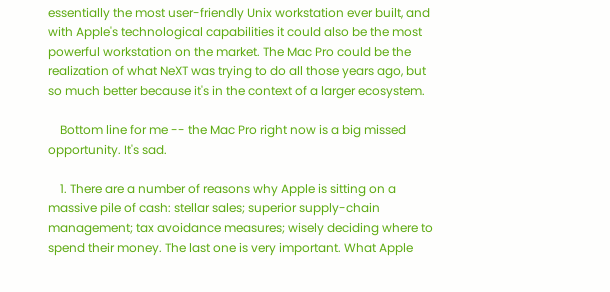essentially the most user-friendly Unix workstation ever built, and with Apple's technological capabilities it could also be the most powerful workstation on the market. The Mac Pro could be the realization of what NeXT was trying to do all those years ago, but so much better because it's in the context of a larger ecosystem.

    Bottom line for me -- the Mac Pro right now is a big missed opportunity. It's sad.

    1. There are a number of reasons why Apple is sitting on a massive pile of cash: stellar sales; superior supply-chain management; tax avoidance measures; wisely deciding where to spend their money. The last one is very important. What Apple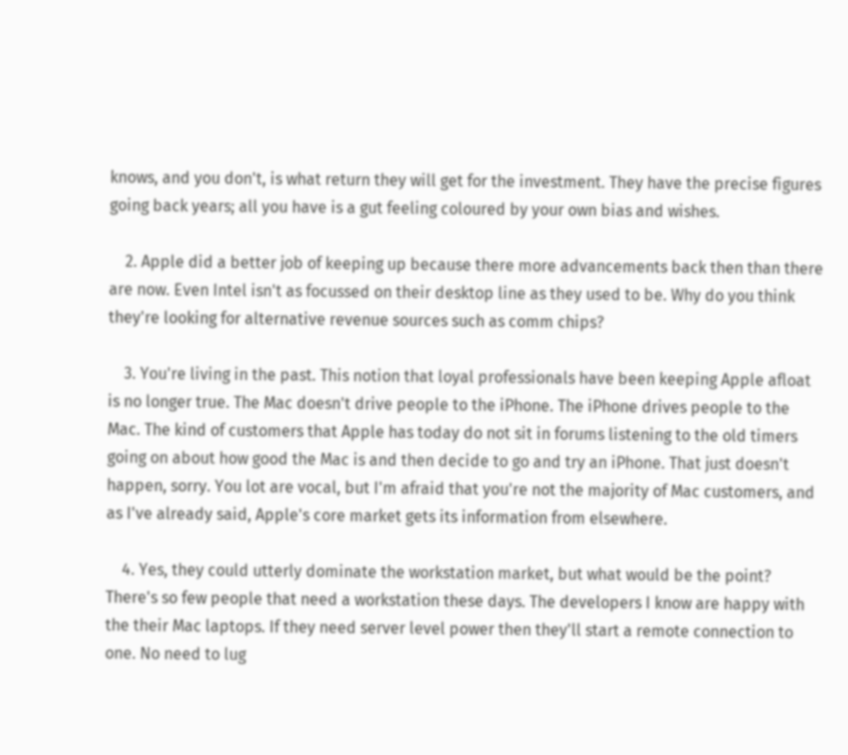knows, and you don't, is what return they will get for the investment. They have the precise figures going back years; all you have is a gut feeling coloured by your own bias and wishes.

    2. Apple did a better job of keeping up because there more advancements back then than there are now. Even Intel isn't as focussed on their desktop line as they used to be. Why do you think they're looking for alternative revenue sources such as comm chips?

    3. You're living in the past. This notion that loyal professionals have been keeping Apple afloat is no longer true. The Mac doesn't drive people to the iPhone. The iPhone drives people to the Mac. The kind of customers that Apple has today do not sit in forums listening to the old timers going on about how good the Mac is and then decide to go and try an iPhone. That just doesn't happen, sorry. You lot are vocal, but I'm afraid that you're not the majority of Mac customers, and as I've already said, Apple's core market gets its information from elsewhere.

    4. Yes, they could utterly dominate the workstation market, but what would be the point? There's so few people that need a workstation these days. The developers I know are happy with the their Mac laptops. If they need server level power then they'll start a remote connection to one. No need to lug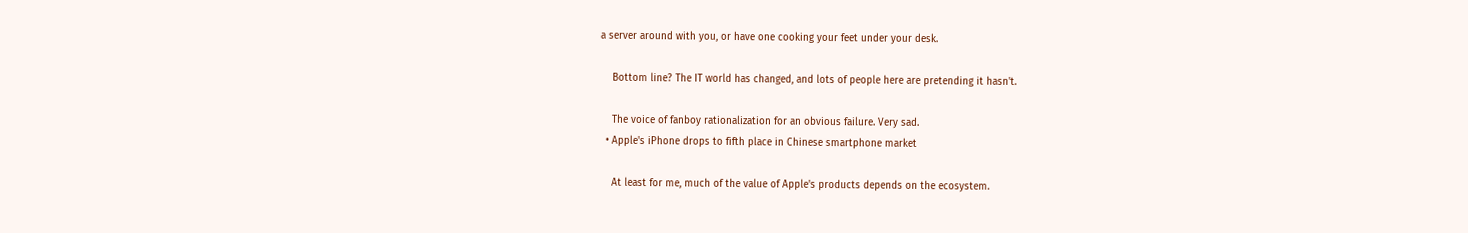a server around with you, or have one cooking your feet under your desk.

    Bottom line? The IT world has changed, and lots of people here are pretending it hasn't.

    The voice of fanboy rationalization for an obvious failure. Very sad.
  • Apple's iPhone drops to fifth place in Chinese smartphone market

    At least for me, much of the value of Apple's products depends on the ecosystem.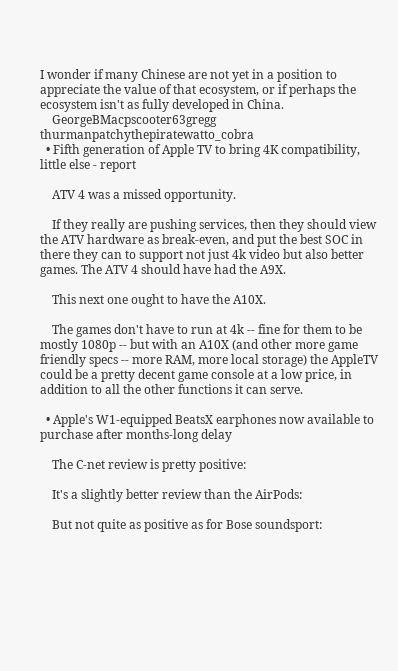I wonder if many Chinese are not yet in a position to appreciate the value of that ecosystem, or if perhaps the ecosystem isn't as fully developed in China.
    GeorgeBMacpscooter63gregg thurmanpatchythepiratewatto_cobra
  • Fifth generation of Apple TV to bring 4K compatibility, little else - report

    ATV 4 was a missed opportunity.

    If they really are pushing services, then they should view the ATV hardware as break-even, and put the best SOC in there they can to support not just 4k video but also better games. The ATV 4 should have had the A9X.

    This next one ought to have the A10X.

    The games don't have to run at 4k -- fine for them to be mostly 1080p -- but with an A10X (and other more game friendly specs -- more RAM, more local storage) the AppleTV could be a pretty decent game console at a low price, in addition to all the other functions it can serve.

  • Apple's W1-equipped BeatsX earphones now available to purchase after months-long delay

    The C-net review is pretty positive:

    It's a slightly better review than the AirPods:

    But not quite as positive as for Bose soundsport: